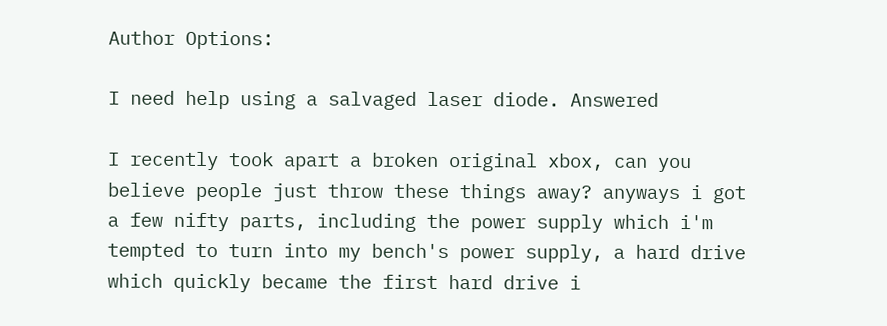Author Options:

I need help using a salvaged laser diode. Answered

I recently took apart a broken original xbox, can you believe people just throw these things away? anyways i got a few nifty parts, including the power supply which i'm tempted to turn into my bench's power supply, a hard drive which quickly became the first hard drive i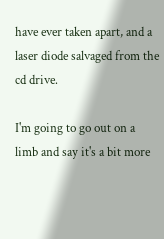have ever taken apart, and a laser diode salvaged from the cd drive.

I'm going to go out on a limb and say it's a bit more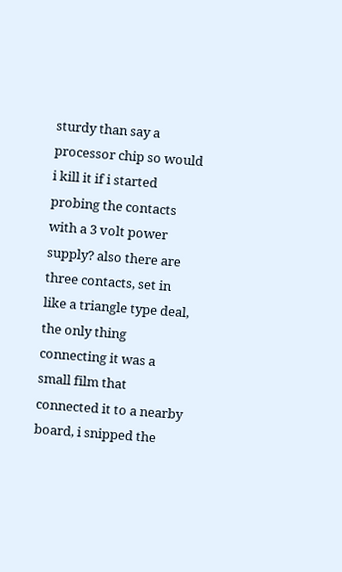sturdy than say a processor chip so would i kill it if i started probing the contacts with a 3 volt power supply? also there are three contacts, set in like a triangle type deal, the only thing connecting it was a small film that connected it to a nearby board, i snipped the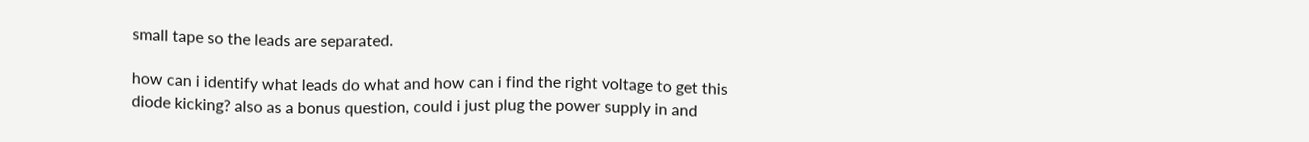small tape so the leads are separated.

how can i identify what leads do what and how can i find the right voltage to get this diode kicking? also as a bonus question, could i just plug the power supply in and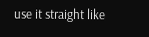use it straight like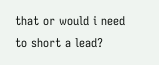that or would i need to short a lead?